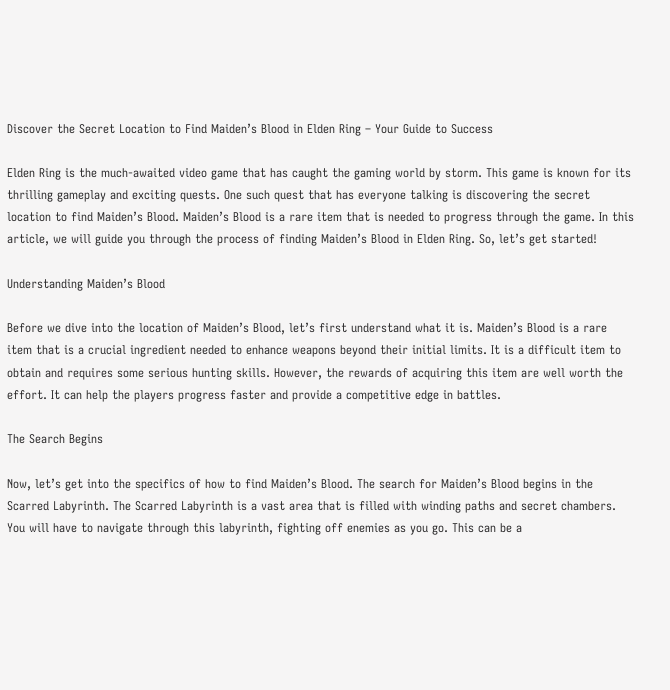Discover the Secret Location to Find Maiden’s Blood in Elden Ring – Your Guide to Success

Elden Ring is the much-awaited video game that has caught the gaming world by storm. This game is known for its thrilling gameplay and exciting quests. One such quest that has everyone talking is discovering the secret location to find Maiden’s Blood. Maiden’s Blood is a rare item that is needed to progress through the game. In this article, we will guide you through the process of finding Maiden’s Blood in Elden Ring. So, let’s get started!

Understanding Maiden’s Blood

Before we dive into the location of Maiden’s Blood, let’s first understand what it is. Maiden’s Blood is a rare item that is a crucial ingredient needed to enhance weapons beyond their initial limits. It is a difficult item to obtain and requires some serious hunting skills. However, the rewards of acquiring this item are well worth the effort. It can help the players progress faster and provide a competitive edge in battles.

The Search Begins

Now, let’s get into the specifics of how to find Maiden’s Blood. The search for Maiden’s Blood begins in the Scarred Labyrinth. The Scarred Labyrinth is a vast area that is filled with winding paths and secret chambers. You will have to navigate through this labyrinth, fighting off enemies as you go. This can be a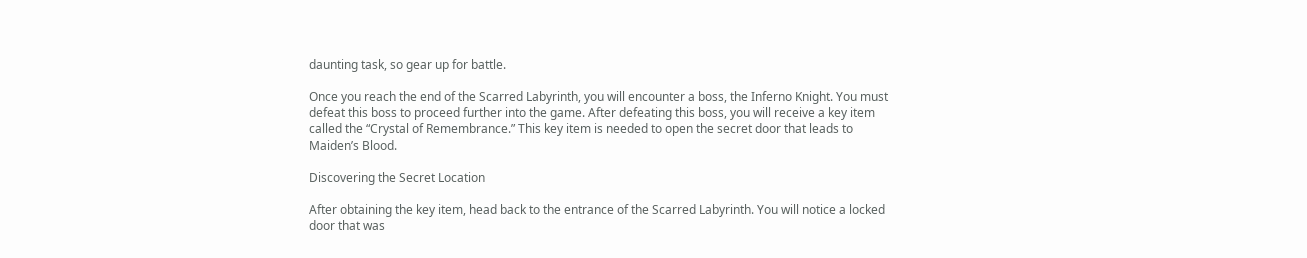daunting task, so gear up for battle.

Once you reach the end of the Scarred Labyrinth, you will encounter a boss, the Inferno Knight. You must defeat this boss to proceed further into the game. After defeating this boss, you will receive a key item called the “Crystal of Remembrance.” This key item is needed to open the secret door that leads to Maiden’s Blood.

Discovering the Secret Location

After obtaining the key item, head back to the entrance of the Scarred Labyrinth. You will notice a locked door that was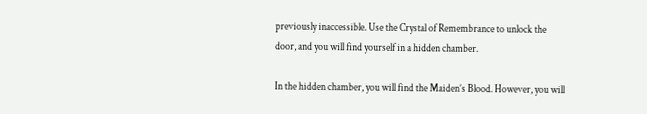previously inaccessible. Use the Crystal of Remembrance to unlock the door, and you will find yourself in a hidden chamber.

In the hidden chamber, you will find the Maiden’s Blood. However, you will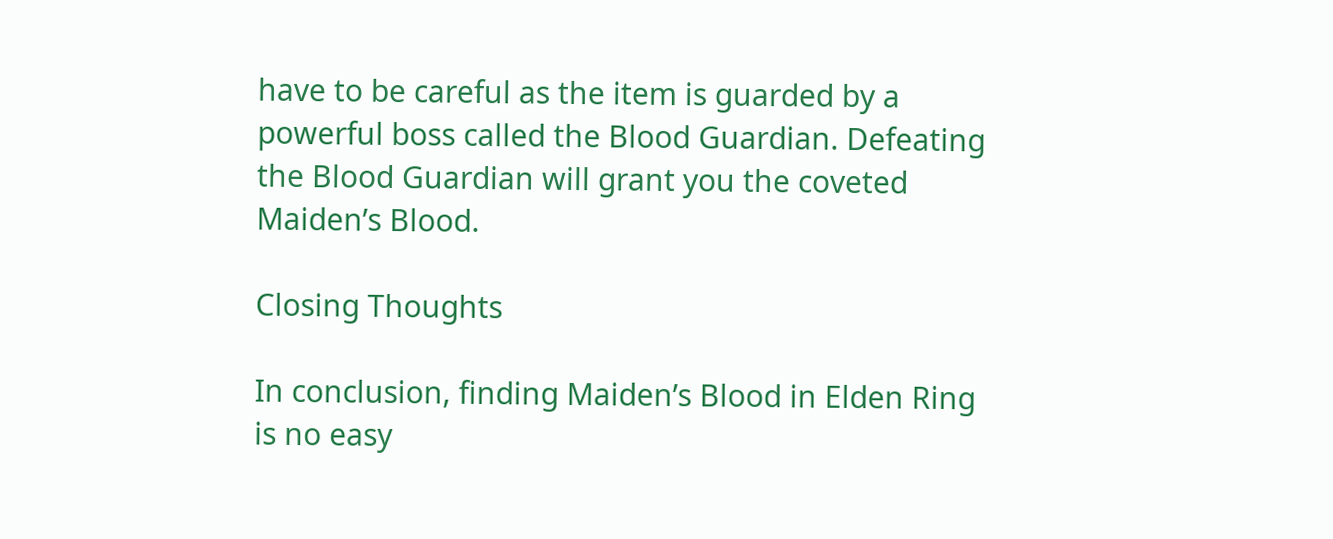have to be careful as the item is guarded by a powerful boss called the Blood Guardian. Defeating the Blood Guardian will grant you the coveted Maiden’s Blood.

Closing Thoughts

In conclusion, finding Maiden’s Blood in Elden Ring is no easy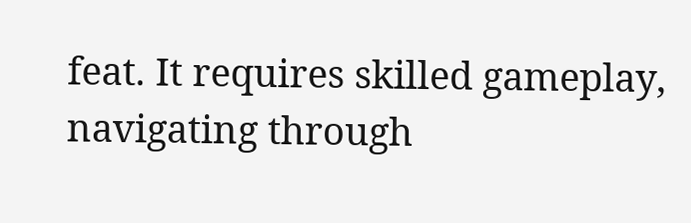feat. It requires skilled gameplay, navigating through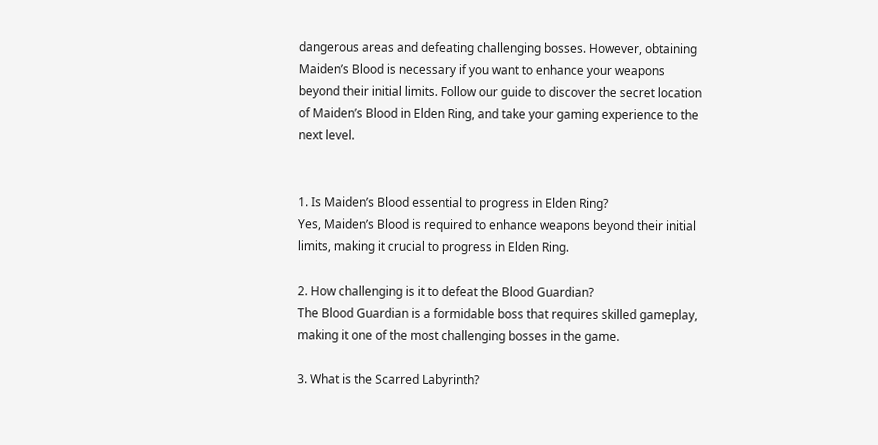dangerous areas and defeating challenging bosses. However, obtaining Maiden’s Blood is necessary if you want to enhance your weapons beyond their initial limits. Follow our guide to discover the secret location of Maiden’s Blood in Elden Ring, and take your gaming experience to the next level.


1. Is Maiden’s Blood essential to progress in Elden Ring?
Yes, Maiden’s Blood is required to enhance weapons beyond their initial limits, making it crucial to progress in Elden Ring.

2. How challenging is it to defeat the Blood Guardian?
The Blood Guardian is a formidable boss that requires skilled gameplay, making it one of the most challenging bosses in the game.

3. What is the Scarred Labyrinth?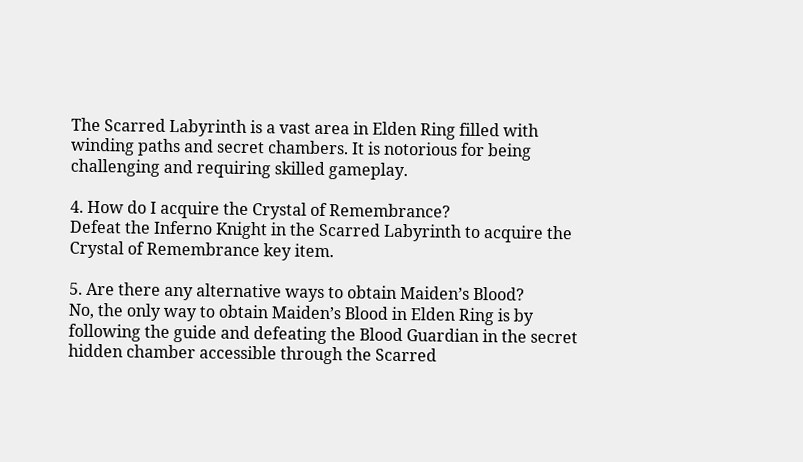The Scarred Labyrinth is a vast area in Elden Ring filled with winding paths and secret chambers. It is notorious for being challenging and requiring skilled gameplay.

4. How do I acquire the Crystal of Remembrance?
Defeat the Inferno Knight in the Scarred Labyrinth to acquire the Crystal of Remembrance key item.

5. Are there any alternative ways to obtain Maiden’s Blood?
No, the only way to obtain Maiden’s Blood in Elden Ring is by following the guide and defeating the Blood Guardian in the secret hidden chamber accessible through the Scarred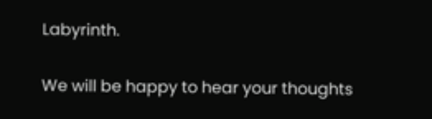Labyrinth.

We will be happy to hear your thoughts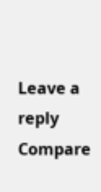Leave a reply
Compare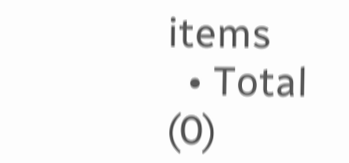items
  • Total (0)